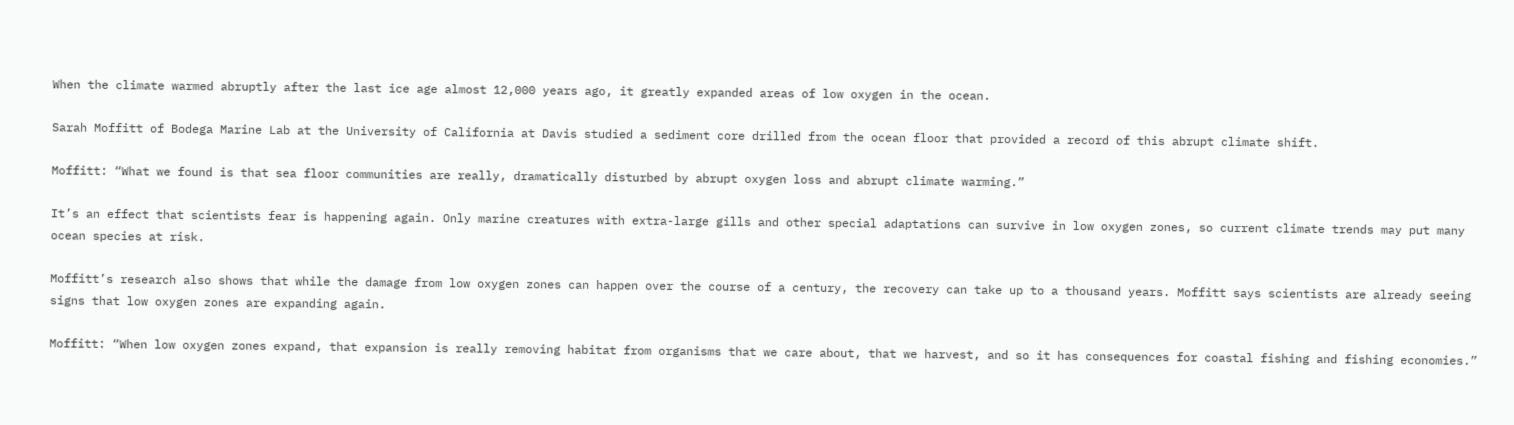When the climate warmed abruptly after the last ice age almost 12,000 years ago, it greatly expanded areas of low oxygen in the ocean.

Sarah Moffitt of Bodega Marine Lab at the University of California at Davis studied a sediment core drilled from the ocean floor that provided a record of this abrupt climate shift.

Moffitt: “What we found is that sea floor communities are really, dramatically disturbed by abrupt oxygen loss and abrupt climate warming.”

It’s an effect that scientists fear is happening again. Only marine creatures with extra-large gills and other special adaptations can survive in low oxygen zones, so current climate trends may put many ocean species at risk.

Moffitt’s research also shows that while the damage from low oxygen zones can happen over the course of a century, the recovery can take up to a thousand years. Moffitt says scientists are already seeing signs that low oxygen zones are expanding again.

Moffitt: “When low oxygen zones expand, that expansion is really removing habitat from organisms that we care about, that we harvest, and so it has consequences for coastal fishing and fishing economies.”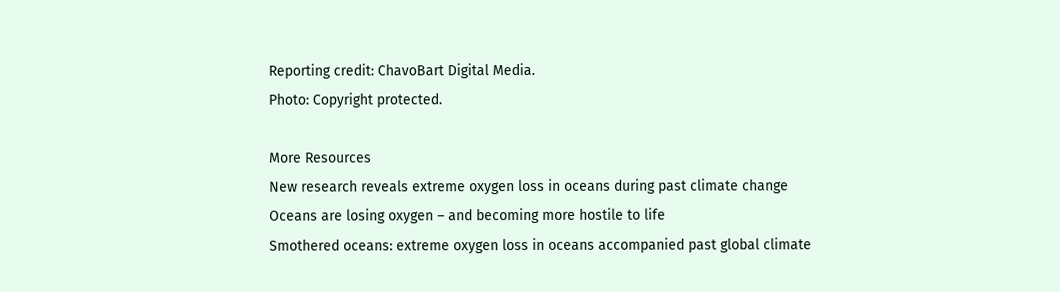Reporting credit: ChavoBart Digital Media.
Photo: Copyright protected.

More Resources
New research reveals extreme oxygen loss in oceans during past climate change
Oceans are losing oxygen – and becoming more hostile to life
Smothered oceans: extreme oxygen loss in oceans accompanied past global climate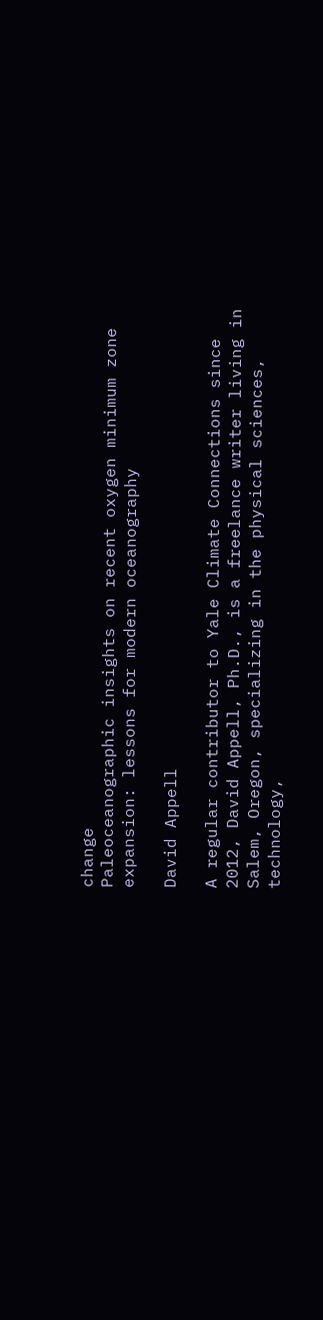change
Paleoceanographic insights on recent oxygen minimum zone expansion: lessons for modern oceanography

David Appell

A regular contributor to Yale Climate Connections since 2012, David Appell, Ph.D., is a freelance writer living in Salem, Oregon, specializing in the physical sciences, technology,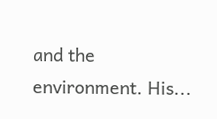and the environment. His...